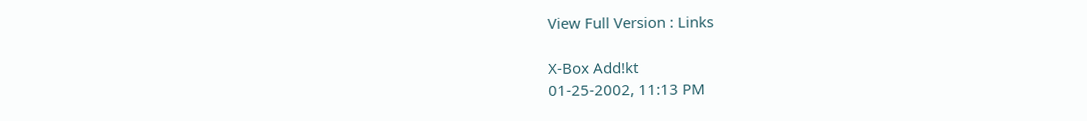View Full Version : Links

X-Box Add!kt
01-25-2002, 11:13 PM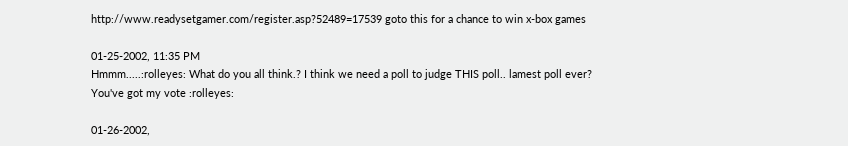http://www.readysetgamer.com/register.asp?52489=17539 goto this for a chance to win x-box games

01-25-2002, 11:35 PM
Hmmm.....:rolleyes: What do you all think.? I think we need a poll to judge THIS poll.. lamest poll ever? You've got my vote :rolleyes:

01-26-2002,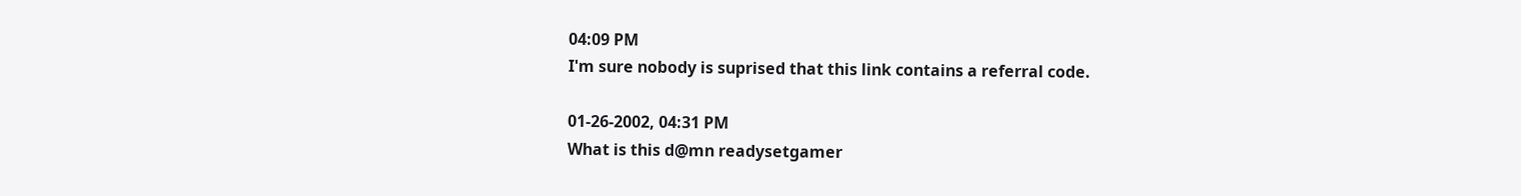04:09 PM
I'm sure nobody is suprised that this link contains a referral code.

01-26-2002, 04:31 PM
What is this d@mn readysetgamer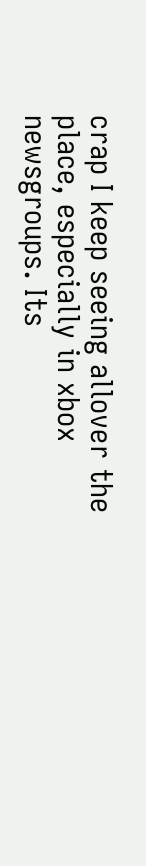crap I keep seeing allover the place, especially in xbox newsgroups. Its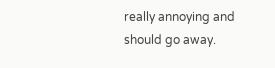really annoying and should go away.